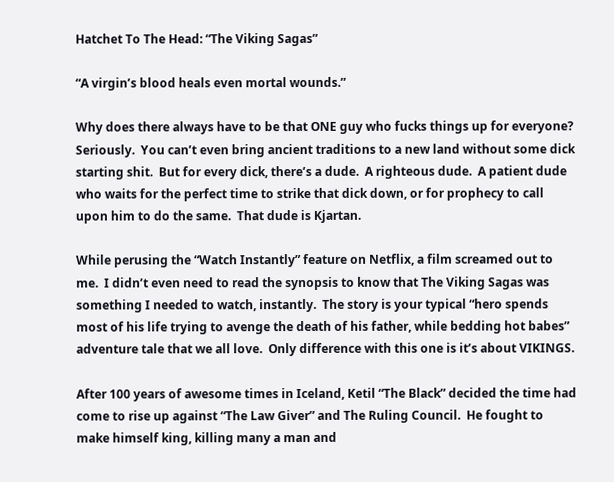Hatchet To The Head: “The Viking Sagas”

“A virgin’s blood heals even mortal wounds.”

Why does there always have to be that ONE guy who fucks things up for everyone?  Seriously.  You can’t even bring ancient traditions to a new land without some dick starting shit.  But for every dick, there’s a dude.  A righteous dude.  A patient dude who waits for the perfect time to strike that dick down, or for prophecy to call upon him to do the same.  That dude is Kjartan.

While perusing the “Watch Instantly” feature on Netflix, a film screamed out to me.  I didn’t even need to read the synopsis to know that The Viking Sagas was something I needed to watch, instantly.  The story is your typical “hero spends most of his life trying to avenge the death of his father, while bedding hot babes” adventure tale that we all love.  Only difference with this one is it’s about VIKINGS.

After 100 years of awesome times in Iceland, Ketil “The Black” decided the time had come to rise up against “The Law Giver” and The Ruling Council.  He fought to make himself king, killing many a man and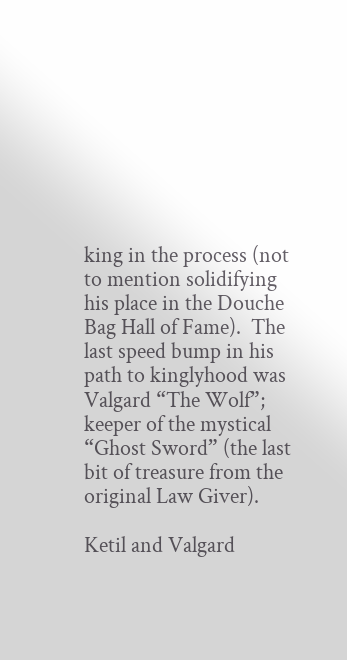king in the process (not to mention solidifying his place in the Douche Bag Hall of Fame).  The last speed bump in his path to kinglyhood was Valgard “The Wolf”; keeper of the mystical “Ghost Sword” (the last bit of treasure from the original Law Giver).

Ketil and Valgard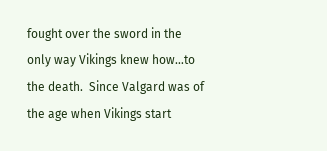fought over the sword in the only way Vikings knew how…to the death.  Since Valgard was of the age when Vikings start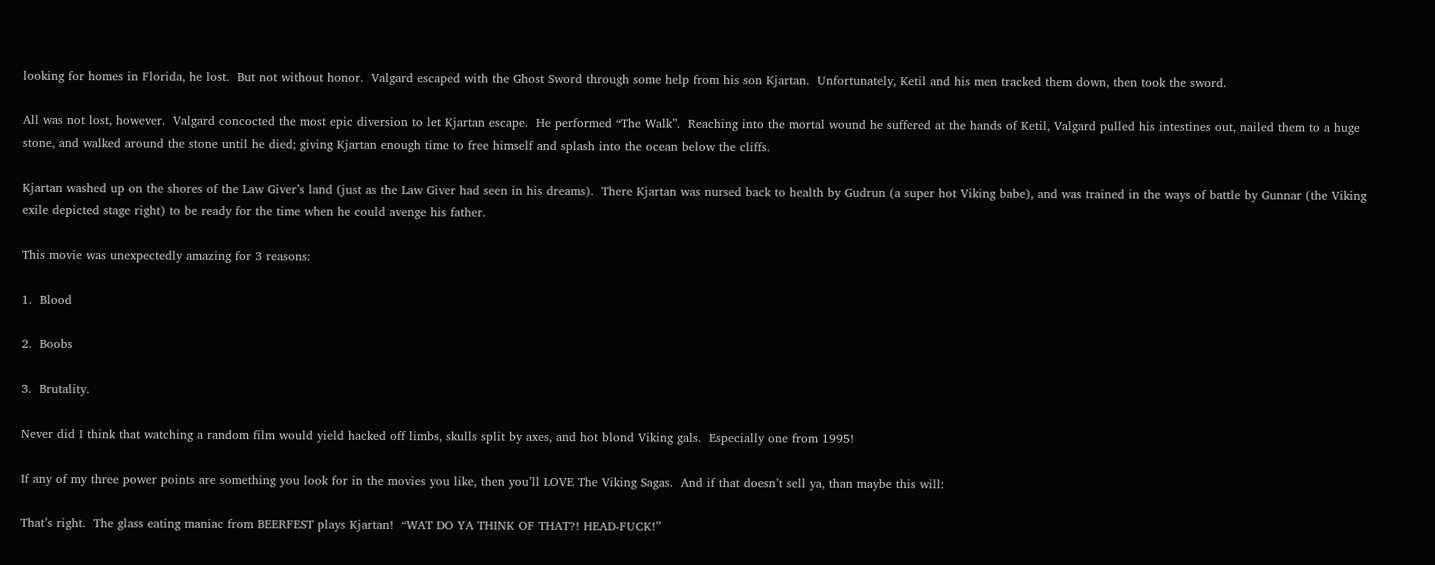looking for homes in Florida, he lost.  But not without honor.  Valgard escaped with the Ghost Sword through some help from his son Kjartan.  Unfortunately, Ketil and his men tracked them down, then took the sword.

All was not lost, however.  Valgard concocted the most epic diversion to let Kjartan escape.  He performed “The Walk”.  Reaching into the mortal wound he suffered at the hands of Ketil, Valgard pulled his intestines out, nailed them to a huge stone, and walked around the stone until he died; giving Kjartan enough time to free himself and splash into the ocean below the cliffs.

Kjartan washed up on the shores of the Law Giver’s land (just as the Law Giver had seen in his dreams).  There Kjartan was nursed back to health by Gudrun (a super hot Viking babe), and was trained in the ways of battle by Gunnar (the Viking exile depicted stage right) to be ready for the time when he could avenge his father.

This movie was unexpectedly amazing for 3 reasons:

1.  Blood

2.  Boobs

3.  Brutality.

Never did I think that watching a random film would yield hacked off limbs, skulls split by axes, and hot blond Viking gals.  Especially one from 1995!

If any of my three power points are something you look for in the movies you like, then you’ll LOVE The Viking Sagas.  And if that doesn’t sell ya, than maybe this will:

That’s right.  The glass eating maniac from BEERFEST plays Kjartan!  “WAT DO YA THINK OF THAT?! HEAD-FUCK!”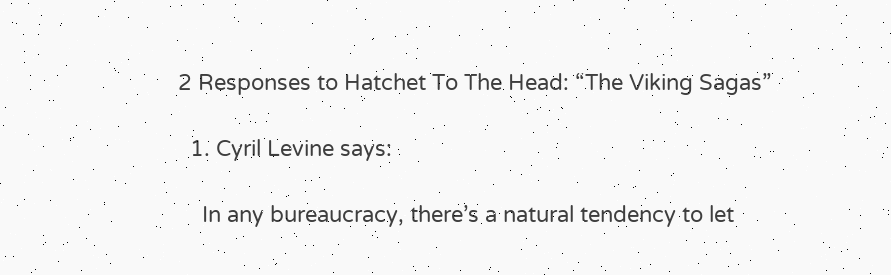2 Responses to Hatchet To The Head: “The Viking Sagas”

  1. Cyril Levine says:

    In any bureaucracy, there’s a natural tendency to let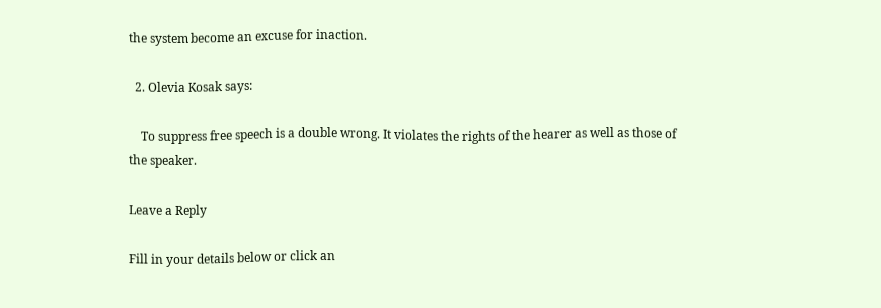the system become an excuse for inaction.

  2. Olevia Kosak says:

    To suppress free speech is a double wrong. It violates the rights of the hearer as well as those of the speaker.

Leave a Reply

Fill in your details below or click an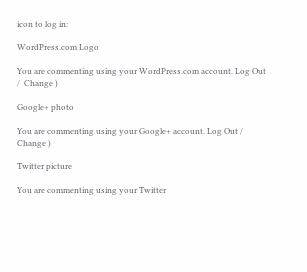icon to log in:

WordPress.com Logo

You are commenting using your WordPress.com account. Log Out /  Change )

Google+ photo

You are commenting using your Google+ account. Log Out /  Change )

Twitter picture

You are commenting using your Twitter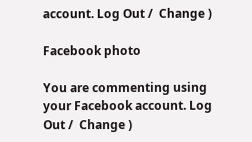account. Log Out /  Change )

Facebook photo

You are commenting using your Facebook account. Log Out /  Change )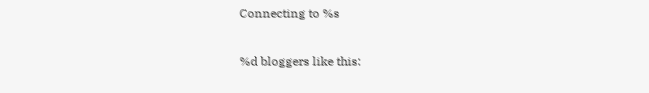Connecting to %s

%d bloggers like this: